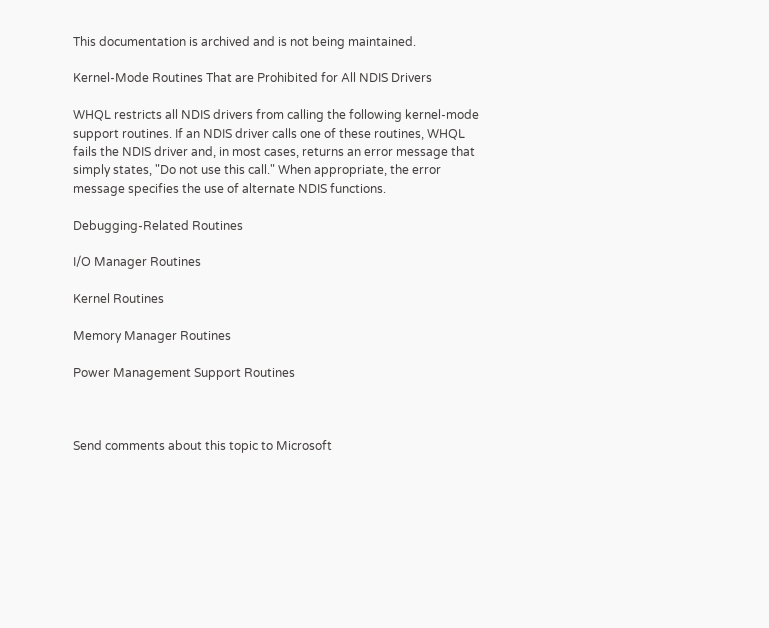This documentation is archived and is not being maintained.

Kernel-Mode Routines That are Prohibited for All NDIS Drivers

WHQL restricts all NDIS drivers from calling the following kernel-mode support routines. If an NDIS driver calls one of these routines, WHQL fails the NDIS driver and, in most cases, returns an error message that simply states, "Do not use this call." When appropriate, the error message specifies the use of alternate NDIS functions.

Debugging-Related Routines

I/O Manager Routines

Kernel Routines

Memory Manager Routines

Power Management Support Routines



Send comments about this topic to Microsoft